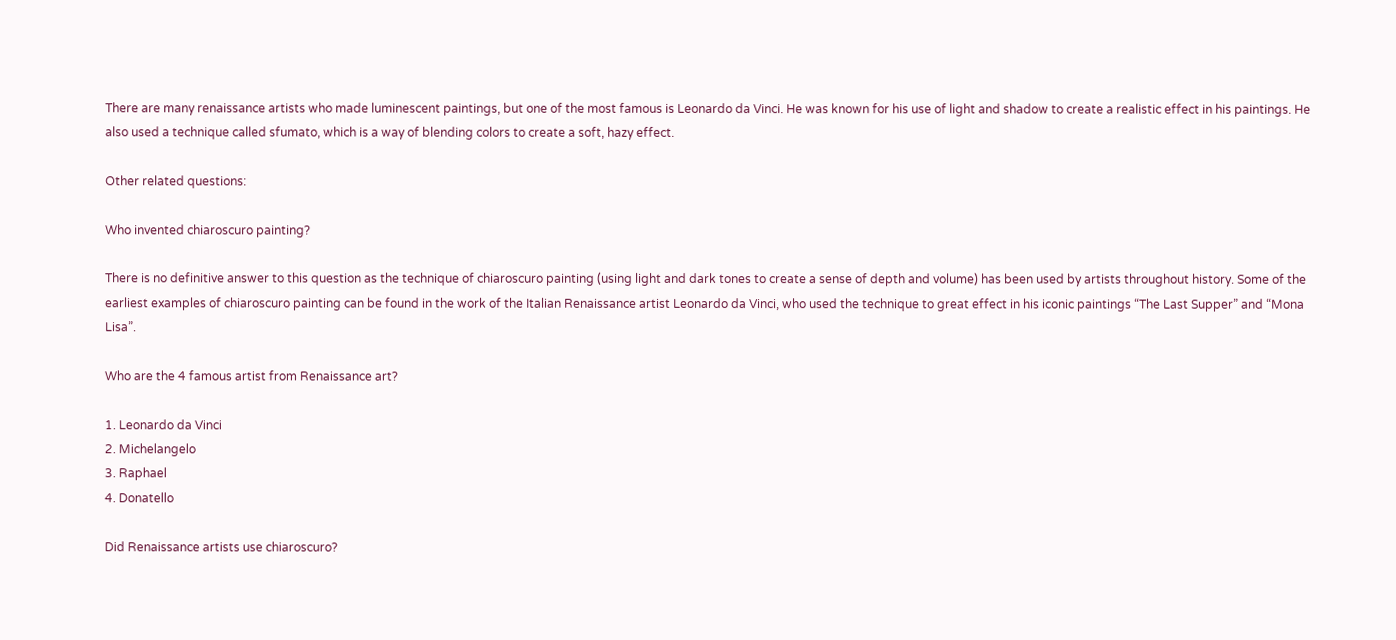There are many renaissance artists who made luminescent paintings, but one of the most famous is Leonardo da Vinci. He was known for his use of light and shadow to create a realistic effect in his paintings. He also used a technique called sfumato, which is a way of blending colors to create a soft, hazy effect.

Other related questions:

Who invented chiaroscuro painting?

There is no definitive answer to this question as the technique of chiaroscuro painting (using light and dark tones to create a sense of depth and volume) has been used by artists throughout history. Some of the earliest examples of chiaroscuro painting can be found in the work of the Italian Renaissance artist Leonardo da Vinci, who used the technique to great effect in his iconic paintings “The Last Supper” and “Mona Lisa”.

Who are the 4 famous artist from Renaissance art?

1. Leonardo da Vinci
2. Michelangelo
3. Raphael
4. Donatello

Did Renaissance artists use chiaroscuro?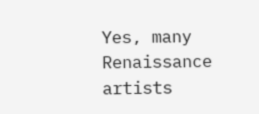Yes, many Renaissance artists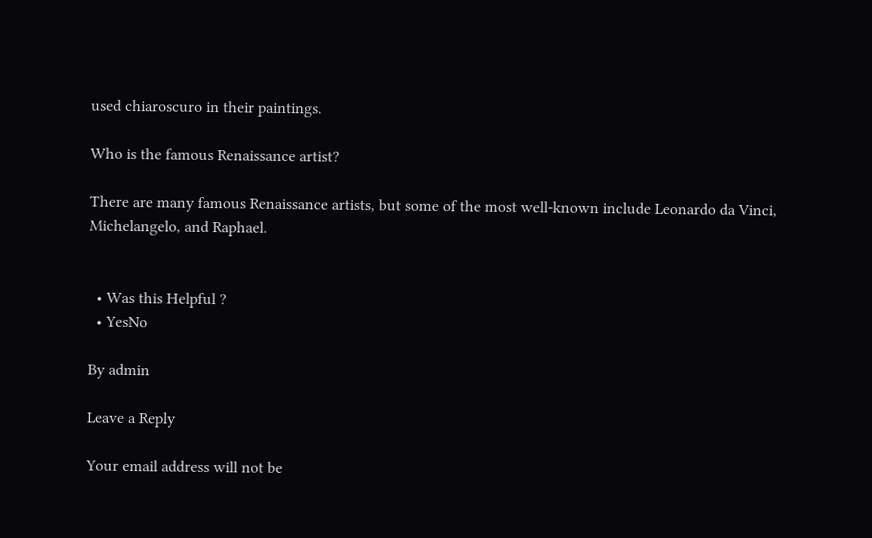used chiaroscuro in their paintings.

Who is the famous Renaissance artist?

There are many famous Renaissance artists, but some of the most well-known include Leonardo da Vinci, Michelangelo, and Raphael.


  • Was this Helpful ?
  • YesNo

By admin

Leave a Reply

Your email address will not be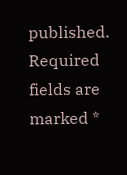published. Required fields are marked *